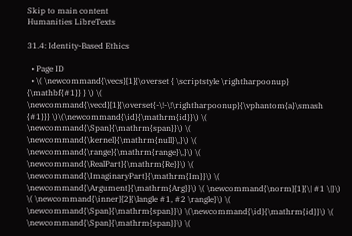Skip to main content
Humanities LibreTexts

31.4: Identity-Based Ethics

  • Page ID
  • \( \newcommand{\vecs}[1]{\overset { \scriptstyle \rightharpoonup} {\mathbf{#1}} } \) \( \newcommand{\vecd}[1]{\overset{-\!-\!\rightharpoonup}{\vphantom{a}\smash {#1}}} \)\(\newcommand{\id}{\mathrm{id}}\) \( \newcommand{\Span}{\mathrm{span}}\) \( \newcommand{\kernel}{\mathrm{null}\,}\) \( \newcommand{\range}{\mathrm{range}\,}\) \( \newcommand{\RealPart}{\mathrm{Re}}\) \( \newcommand{\ImaginaryPart}{\mathrm{Im}}\) \( \newcommand{\Argument}{\mathrm{Arg}}\) \( \newcommand{\norm}[1]{\| #1 \|}\) \( \newcommand{\inner}[2]{\langle #1, #2 \rangle}\) \( \newcommand{\Span}{\mathrm{span}}\) \(\newcommand{\id}{\mathrm{id}}\) \( \newcommand{\Span}{\mathrm{span}}\) \(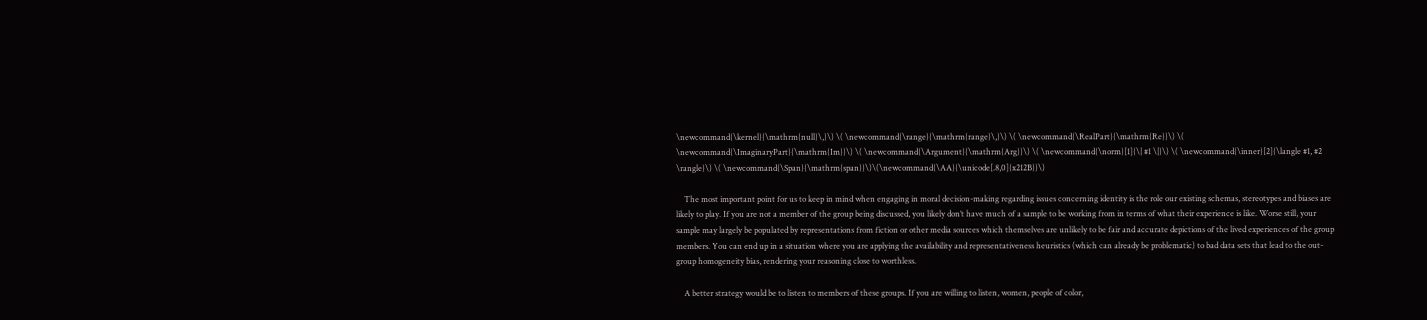\newcommand{\kernel}{\mathrm{null}\,}\) \( \newcommand{\range}{\mathrm{range}\,}\) \( \newcommand{\RealPart}{\mathrm{Re}}\) \( \newcommand{\ImaginaryPart}{\mathrm{Im}}\) \( \newcommand{\Argument}{\mathrm{Arg}}\) \( \newcommand{\norm}[1]{\| #1 \|}\) \( \newcommand{\inner}[2]{\langle #1, #2 \rangle}\) \( \newcommand{\Span}{\mathrm{span}}\)\(\newcommand{\AA}{\unicode[.8,0]{x212B}}\)

    The most important point for us to keep in mind when engaging in moral decision-making regarding issues concerning identity is the role our existing schemas, stereotypes and biases are likely to play. If you are not a member of the group being discussed, you likely don’t have much of a sample to be working from in terms of what their experience is like. Worse still, your sample may largely be populated by representations from fiction or other media sources which themselves are unlikely to be fair and accurate depictions of the lived experiences of the group members. You can end up in a situation where you are applying the availability and representativeness heuristics (which can already be problematic) to bad data sets that lead to the out-group homogeneity bias, rendering your reasoning close to worthless.

    A better strategy would be to listen to members of these groups. If you are willing to listen, women, people of color,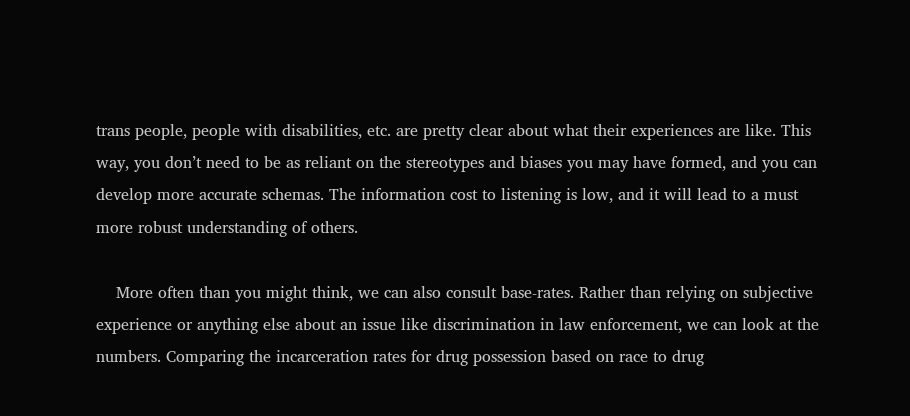trans people, people with disabilities, etc. are pretty clear about what their experiences are like. This way, you don’t need to be as reliant on the stereotypes and biases you may have formed, and you can develop more accurate schemas. The information cost to listening is low, and it will lead to a must more robust understanding of others.

    More often than you might think, we can also consult base-rates. Rather than relying on subjective experience or anything else about an issue like discrimination in law enforcement, we can look at the numbers. Comparing the incarceration rates for drug possession based on race to drug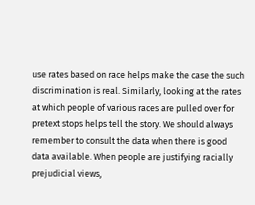use rates based on race helps make the case the such discrimination is real. Similarly, looking at the rates at which people of various races are pulled over for pretext stops helps tell the story. We should always remember to consult the data when there is good data available. When people are justifying racially prejudicial views,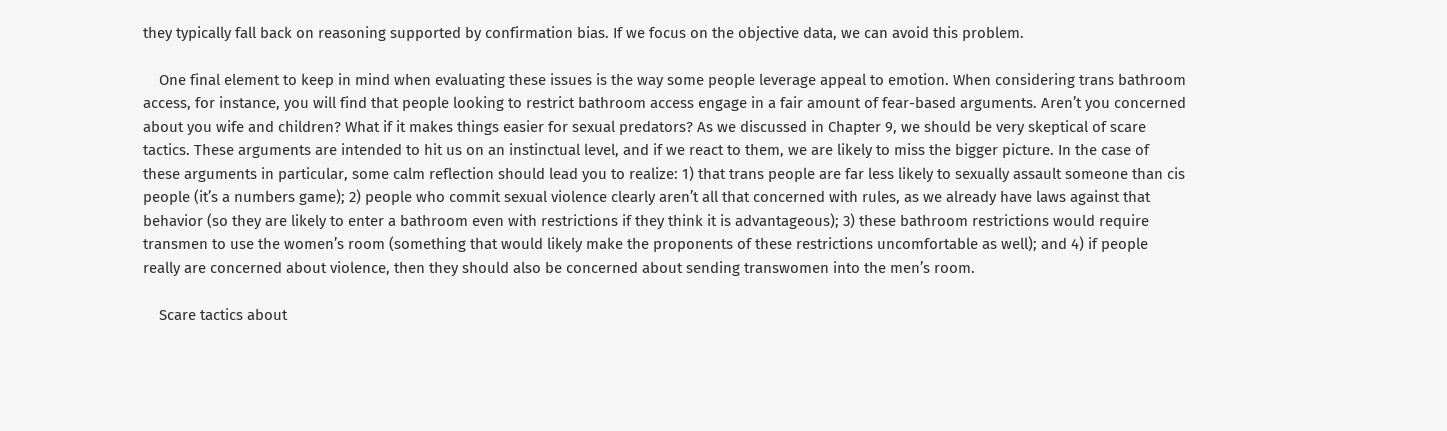they typically fall back on reasoning supported by confirmation bias. If we focus on the objective data, we can avoid this problem.

    One final element to keep in mind when evaluating these issues is the way some people leverage appeal to emotion. When considering trans bathroom access, for instance, you will find that people looking to restrict bathroom access engage in a fair amount of fear-based arguments. Aren’t you concerned about you wife and children? What if it makes things easier for sexual predators? As we discussed in Chapter 9, we should be very skeptical of scare tactics. These arguments are intended to hit us on an instinctual level, and if we react to them, we are likely to miss the bigger picture. In the case of these arguments in particular, some calm reflection should lead you to realize: 1) that trans people are far less likely to sexually assault someone than cis people (it’s a numbers game); 2) people who commit sexual violence clearly aren’t all that concerned with rules, as we already have laws against that behavior (so they are likely to enter a bathroom even with restrictions if they think it is advantageous); 3) these bathroom restrictions would require transmen to use the women’s room (something that would likely make the proponents of these restrictions uncomfortable as well); and 4) if people really are concerned about violence, then they should also be concerned about sending transwomen into the men’s room.

    Scare tactics about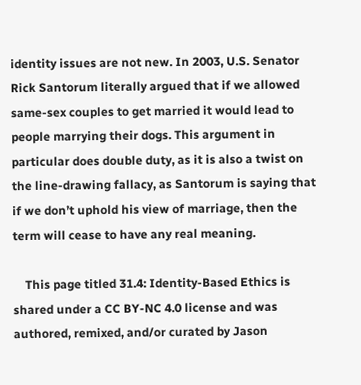identity issues are not new. In 2003, U.S. Senator Rick Santorum literally argued that if we allowed same-sex couples to get married it would lead to people marrying their dogs. This argument in particular does double duty, as it is also a twist on the line-drawing fallacy, as Santorum is saying that if we don’t uphold his view of marriage, then the term will cease to have any real meaning.

    This page titled 31.4: Identity-Based Ethics is shared under a CC BY-NC 4.0 license and was authored, remixed, and/or curated by Jason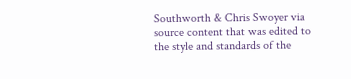Southworth & Chris Swoyer via source content that was edited to the style and standards of the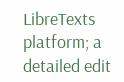LibreTexts platform; a detailed edit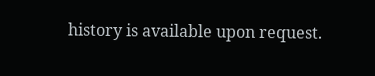history is available upon request.